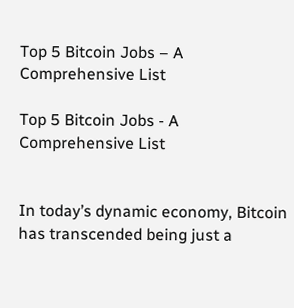Top 5 Bitcoin Jobs – A Comprehensive List

Top 5 Bitcoin Jobs - A Comprehensive List


In today’s dynamic economy, Bitcoin has transcended being just a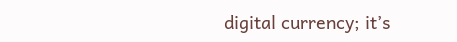digital currency; it’s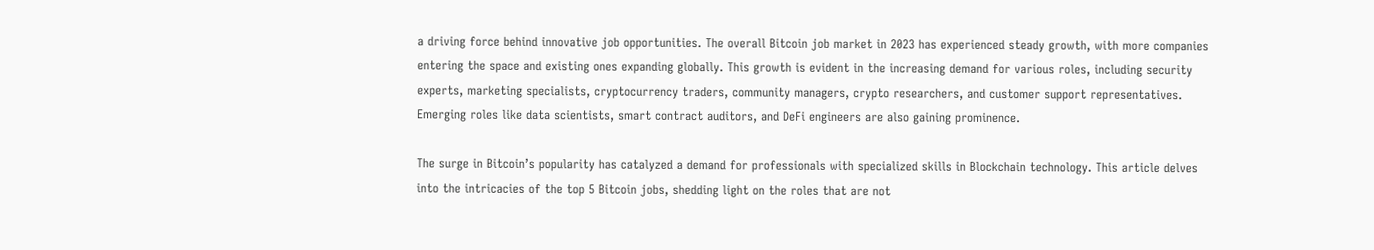a driving force behind innovative job opportunities. The overall Bitcoin job market in 2023 has experienced steady growth, with more companies entering the space and existing ones expanding globally. This growth is evident in the increasing demand for various roles, including security experts, marketing specialists, cryptocurrency traders, community managers, crypto researchers, and customer support representatives. Emerging roles like data scientists, smart contract auditors, and DeFi engineers are also gaining prominence.

The surge in Bitcoin’s popularity has catalyzed a demand for professionals with specialized skills in Blockchain technology. This article delves into the intricacies of the top 5 Bitcoin jobs, shedding light on the roles that are not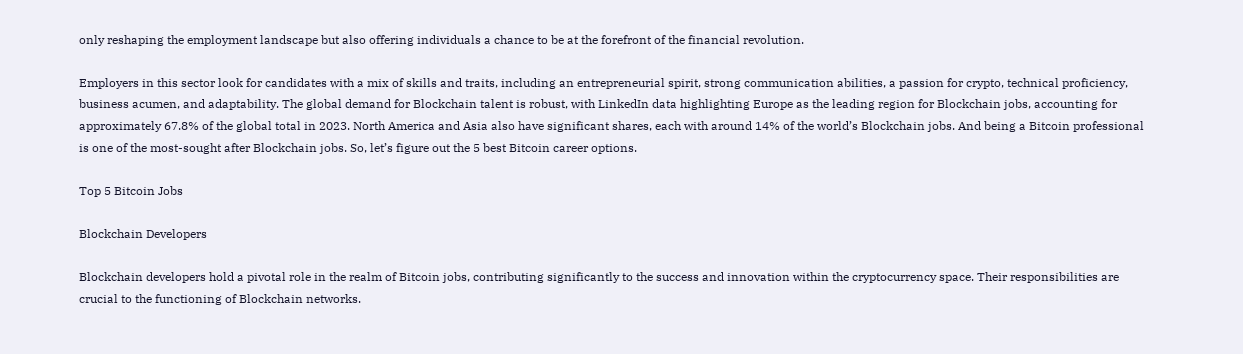only reshaping the employment landscape but also offering individuals a chance to be at the forefront of the financial revolution.

Employers in this sector look for candidates with a mix of skills and traits, including an entrepreneurial spirit, strong communication abilities, a passion for crypto, technical proficiency, business acumen, and adaptability. The global demand for Blockchain talent is robust, with LinkedIn data highlighting Europe as the leading region for Blockchain jobs, accounting for approximately 67.8% of the global total in 2023. North America and Asia also have significant shares, each with around 14% of the world’s Blockchain jobs. And being a Bitcoin professional is one of the most-sought after Blockchain jobs. So, let’s figure out the 5 best Bitcoin career options.

Top 5 Bitcoin Jobs

Blockchain Developers

Blockchain developers hold a pivotal role in the realm of Bitcoin jobs, contributing significantly to the success and innovation within the cryptocurrency space. Their responsibilities are crucial to the functioning of Blockchain networks.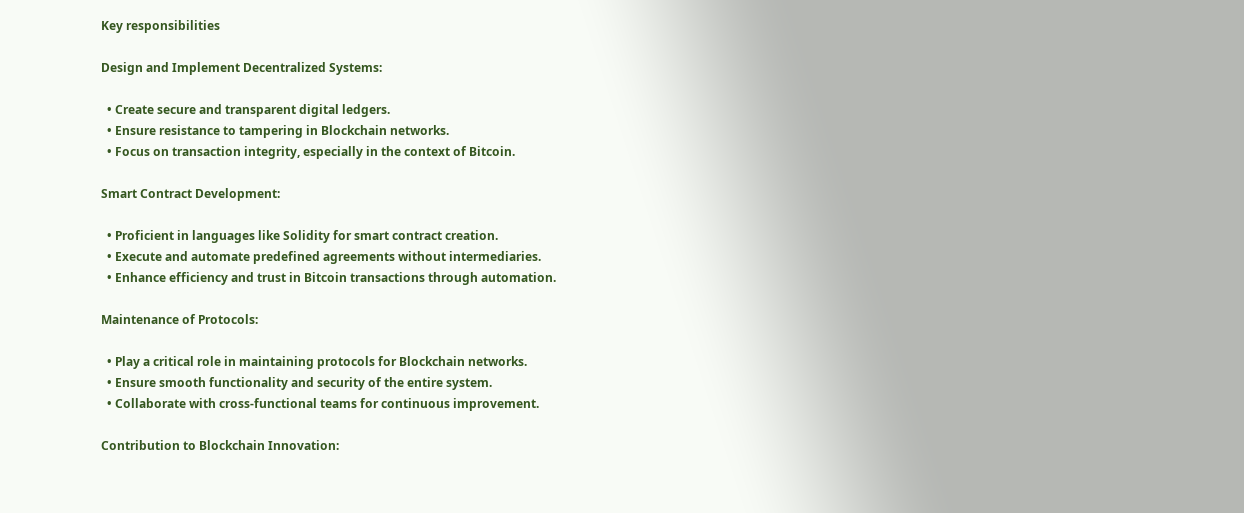Key responsibilities

Design and Implement Decentralized Systems:

  • Create secure and transparent digital ledgers.
  • Ensure resistance to tampering in Blockchain networks.
  • Focus on transaction integrity, especially in the context of Bitcoin.

Smart Contract Development:

  • Proficient in languages like Solidity for smart contract creation.
  • Execute and automate predefined agreements without intermediaries.
  • Enhance efficiency and trust in Bitcoin transactions through automation.

Maintenance of Protocols:

  • Play a critical role in maintaining protocols for Blockchain networks.
  • Ensure smooth functionality and security of the entire system.
  • Collaborate with cross-functional teams for continuous improvement.

Contribution to Blockchain Innovation: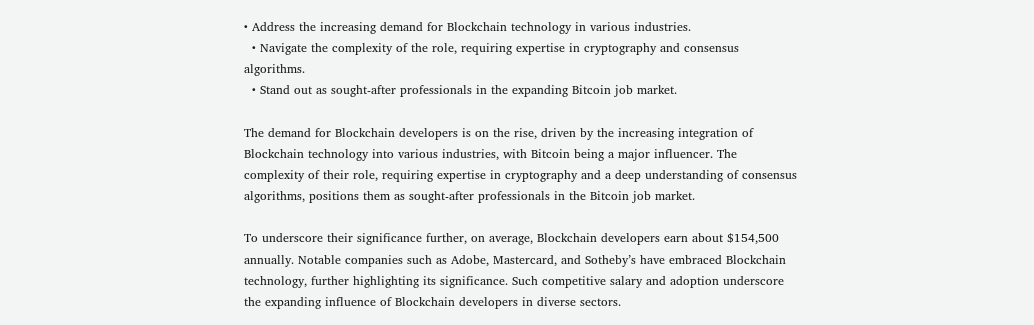• Address the increasing demand for Blockchain technology in various industries.
  • Navigate the complexity of the role, requiring expertise in cryptography and consensus algorithms.
  • Stand out as sought-after professionals in the expanding Bitcoin job market.

The demand for Blockchain developers is on the rise, driven by the increasing integration of Blockchain technology into various industries, with Bitcoin being a major influencer. The complexity of their role, requiring expertise in cryptography and a deep understanding of consensus algorithms, positions them as sought-after professionals in the Bitcoin job market.

To underscore their significance further, on average, Blockchain developers earn about $154,500 annually. Notable companies such as Adobe, Mastercard, and Sotheby’s have embraced Blockchain technology, further highlighting its significance. Such competitive salary and adoption underscore the expanding influence of Blockchain developers in diverse sectors.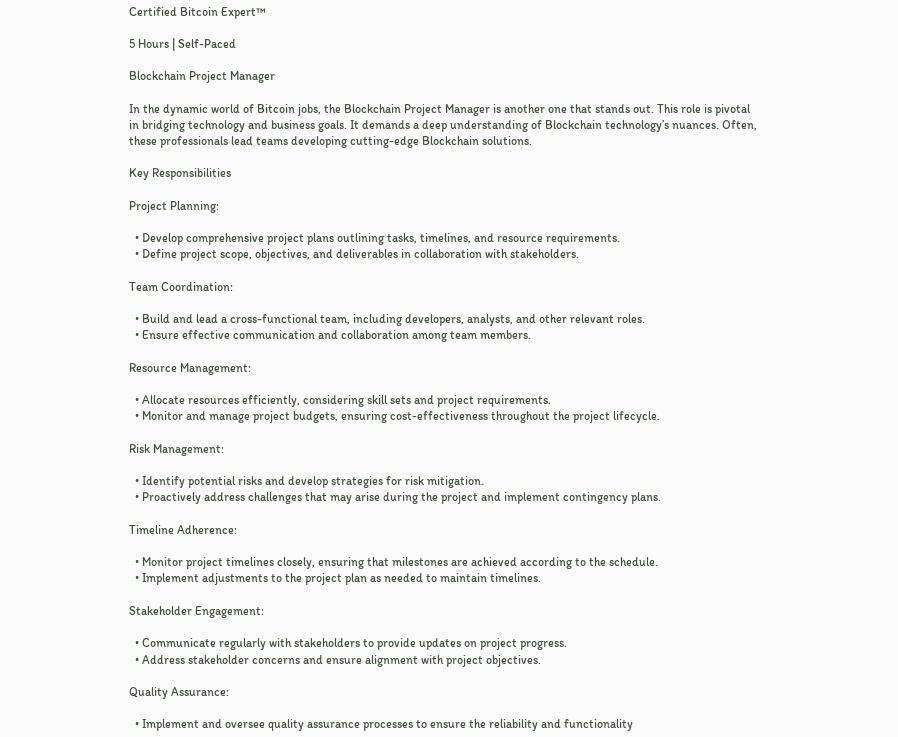Certified Bitcoin Expert™

5 Hours | Self-Paced

Blockchain Project Manager

In the dynamic world of Bitcoin jobs, the Blockchain Project Manager is another one that stands out. This role is pivotal in bridging technology and business goals. It demands a deep understanding of Blockchain technology’s nuances. Often, these professionals lead teams developing cutting-edge Blockchain solutions.

Key Responsibilities

Project Planning:

  • Develop comprehensive project plans outlining tasks, timelines, and resource requirements.
  • Define project scope, objectives, and deliverables in collaboration with stakeholders.

Team Coordination:

  • Build and lead a cross-functional team, including developers, analysts, and other relevant roles.
  • Ensure effective communication and collaboration among team members.

Resource Management:

  • Allocate resources efficiently, considering skill sets and project requirements.
  • Monitor and manage project budgets, ensuring cost-effectiveness throughout the project lifecycle.

Risk Management:

  • Identify potential risks and develop strategies for risk mitigation.
  • Proactively address challenges that may arise during the project and implement contingency plans.

Timeline Adherence:

  • Monitor project timelines closely, ensuring that milestones are achieved according to the schedule.
  • Implement adjustments to the project plan as needed to maintain timelines.

Stakeholder Engagement:

  • Communicate regularly with stakeholders to provide updates on project progress.
  • Address stakeholder concerns and ensure alignment with project objectives.

Quality Assurance:

  • Implement and oversee quality assurance processes to ensure the reliability and functionality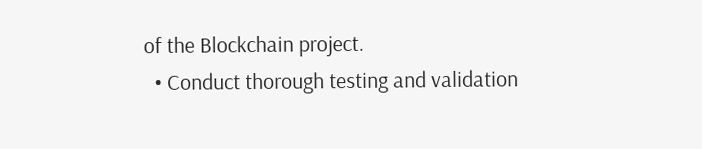of the Blockchain project.
  • Conduct thorough testing and validation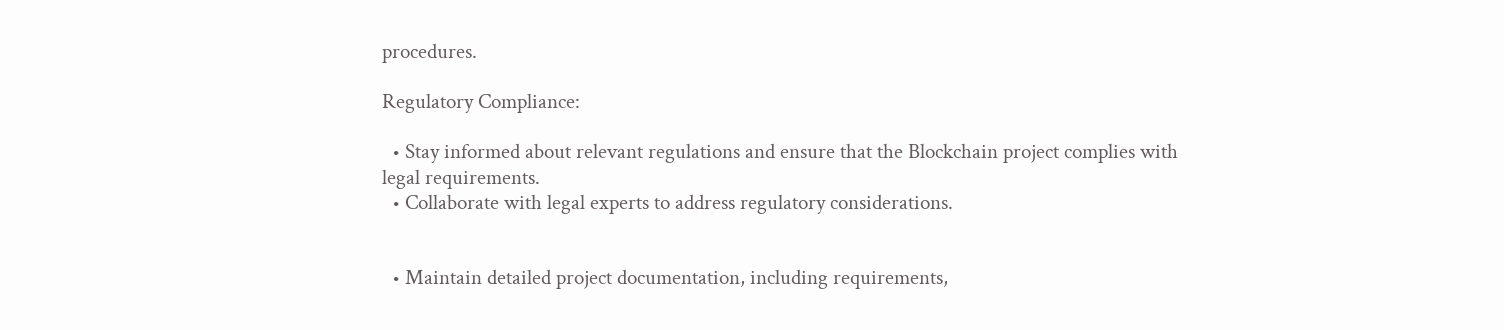procedures.

Regulatory Compliance:

  • Stay informed about relevant regulations and ensure that the Blockchain project complies with legal requirements.
  • Collaborate with legal experts to address regulatory considerations.


  • Maintain detailed project documentation, including requirements,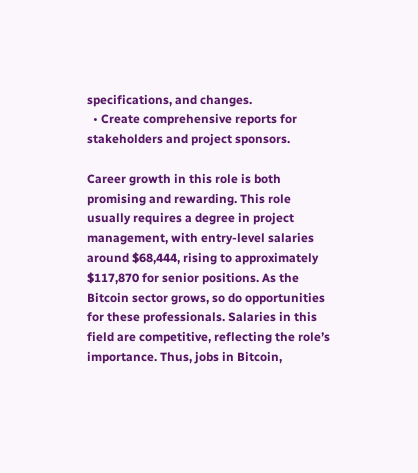specifications, and changes.
  • Create comprehensive reports for stakeholders and project sponsors.

Career growth in this role is both promising and rewarding. This role usually requires a degree in project management, with entry-level salaries around $68,444, rising to approximately $117,870 for senior positions. As the Bitcoin sector grows, so do opportunities for these professionals. Salaries in this field are competitive, reflecting the role’s importance. Thus, jobs in Bitcoin,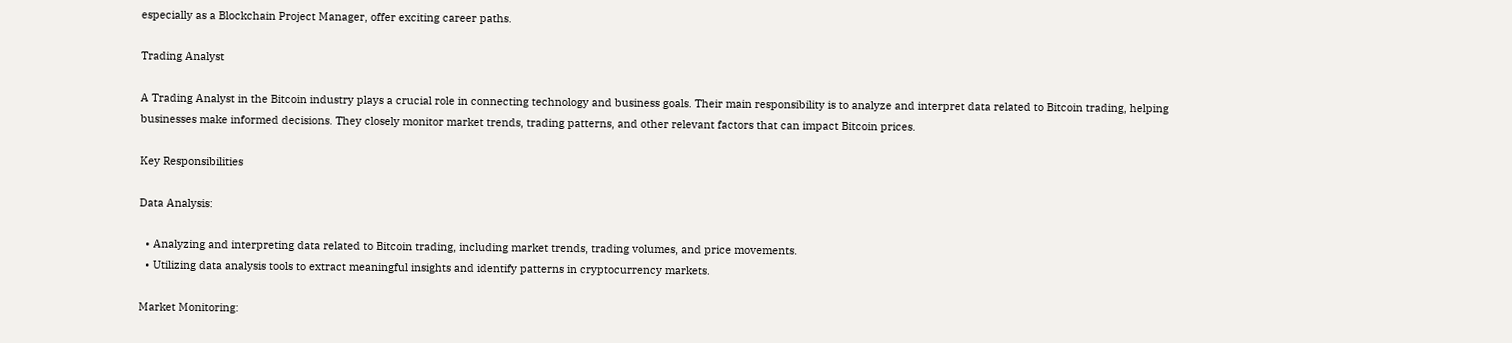especially as a Blockchain Project Manager, offer exciting career paths.

Trading Analyst

A Trading Analyst in the Bitcoin industry plays a crucial role in connecting technology and business goals. Their main responsibility is to analyze and interpret data related to Bitcoin trading, helping businesses make informed decisions. They closely monitor market trends, trading patterns, and other relevant factors that can impact Bitcoin prices.

Key Responsibilities

Data Analysis:

  • Analyzing and interpreting data related to Bitcoin trading, including market trends, trading volumes, and price movements.
  • Utilizing data analysis tools to extract meaningful insights and identify patterns in cryptocurrency markets.

Market Monitoring: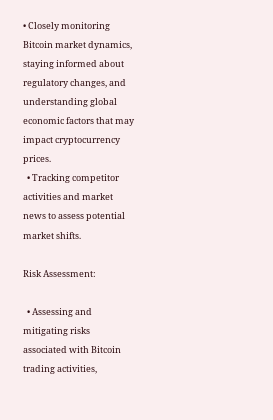• Closely monitoring Bitcoin market dynamics, staying informed about regulatory changes, and understanding global economic factors that may impact cryptocurrency prices.
  • Tracking competitor activities and market news to assess potential market shifts.

Risk Assessment:

  • Assessing and mitigating risks associated with Bitcoin trading activities,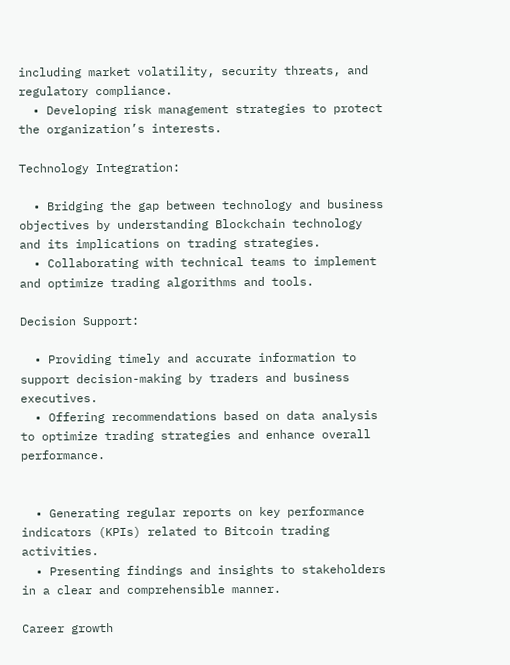including market volatility, security threats, and regulatory compliance.
  • Developing risk management strategies to protect the organization’s interests.

Technology Integration:

  • Bridging the gap between technology and business objectives by understanding Blockchain technology and its implications on trading strategies.
  • Collaborating with technical teams to implement and optimize trading algorithms and tools.

Decision Support:

  • Providing timely and accurate information to support decision-making by traders and business executives.
  • Offering recommendations based on data analysis to optimize trading strategies and enhance overall performance.


  • Generating regular reports on key performance indicators (KPIs) related to Bitcoin trading activities.
  • Presenting findings and insights to stakeholders in a clear and comprehensible manner.

Career growth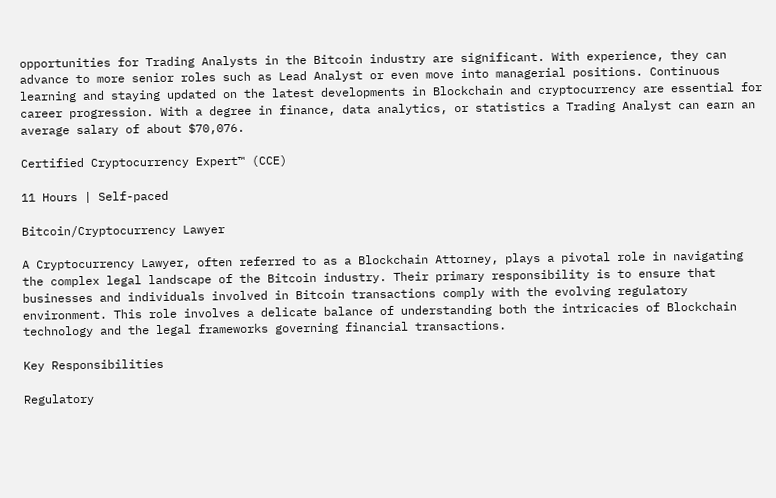opportunities for Trading Analysts in the Bitcoin industry are significant. With experience, they can advance to more senior roles such as Lead Analyst or even move into managerial positions. Continuous learning and staying updated on the latest developments in Blockchain and cryptocurrency are essential for career progression. With a degree in finance, data analytics, or statistics a Trading Analyst can earn an average salary of about $70,076.

Certified Cryptocurrency Expert™ (CCE)

11 Hours | Self-paced

Bitcoin/Cryptocurrency Lawyer

A Cryptocurrency Lawyer, often referred to as a Blockchain Attorney, plays a pivotal role in navigating the complex legal landscape of the Bitcoin industry. Their primary responsibility is to ensure that businesses and individuals involved in Bitcoin transactions comply with the evolving regulatory environment. This role involves a delicate balance of understanding both the intricacies of Blockchain technology and the legal frameworks governing financial transactions.

Key Responsibilities

Regulatory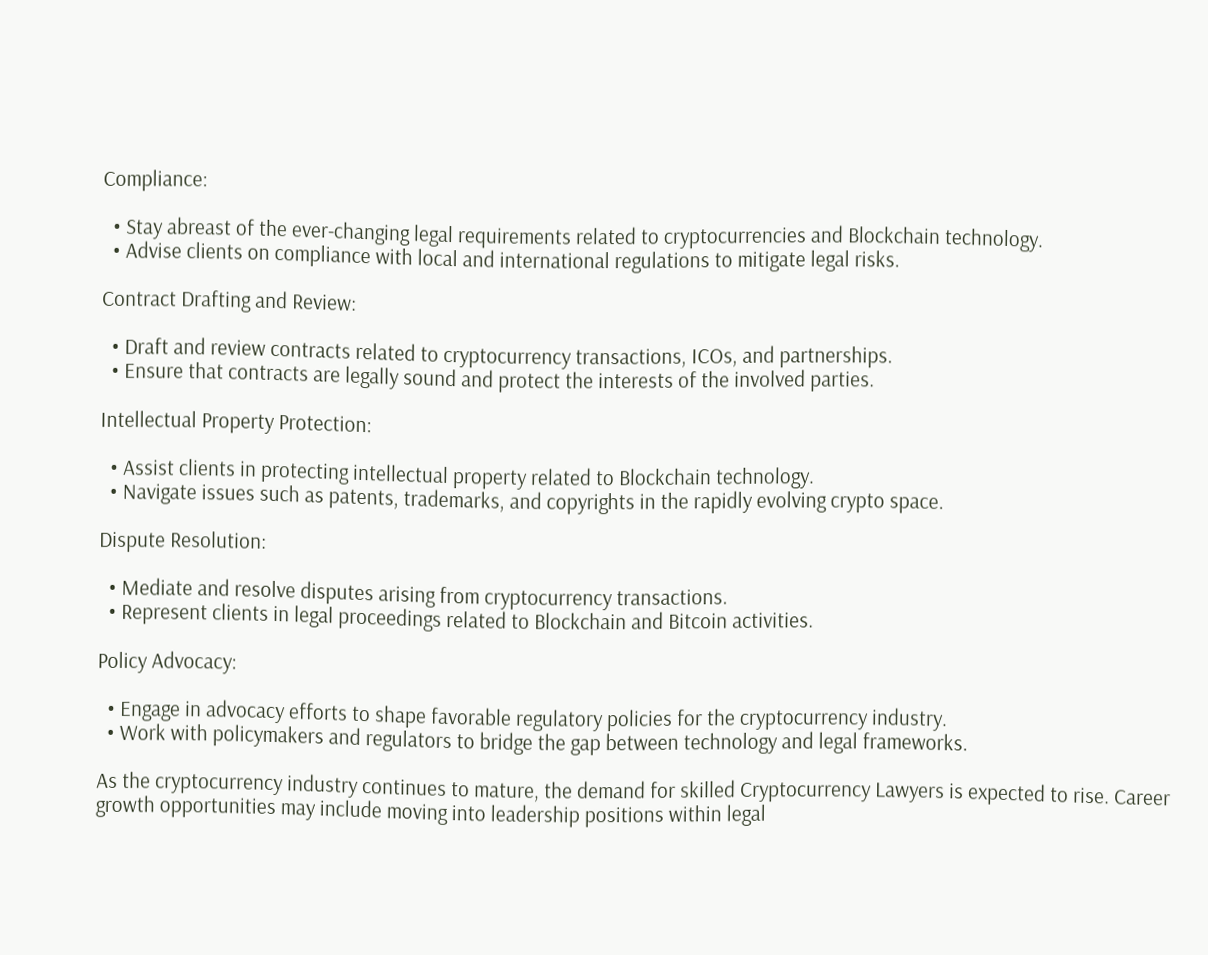Compliance:

  • Stay abreast of the ever-changing legal requirements related to cryptocurrencies and Blockchain technology.
  • Advise clients on compliance with local and international regulations to mitigate legal risks.

Contract Drafting and Review:

  • Draft and review contracts related to cryptocurrency transactions, ICOs, and partnerships.
  • Ensure that contracts are legally sound and protect the interests of the involved parties.

Intellectual Property Protection:

  • Assist clients in protecting intellectual property related to Blockchain technology.
  • Navigate issues such as patents, trademarks, and copyrights in the rapidly evolving crypto space.

Dispute Resolution:

  • Mediate and resolve disputes arising from cryptocurrency transactions.
  • Represent clients in legal proceedings related to Blockchain and Bitcoin activities.

Policy Advocacy:

  • Engage in advocacy efforts to shape favorable regulatory policies for the cryptocurrency industry.
  • Work with policymakers and regulators to bridge the gap between technology and legal frameworks.

As the cryptocurrency industry continues to mature, the demand for skilled Cryptocurrency Lawyers is expected to rise. Career growth opportunities may include moving into leadership positions within legal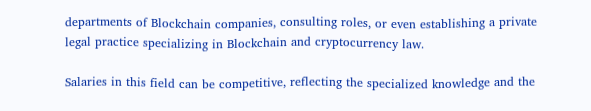departments of Blockchain companies, consulting roles, or even establishing a private legal practice specializing in Blockchain and cryptocurrency law.

Salaries in this field can be competitive, reflecting the specialized knowledge and the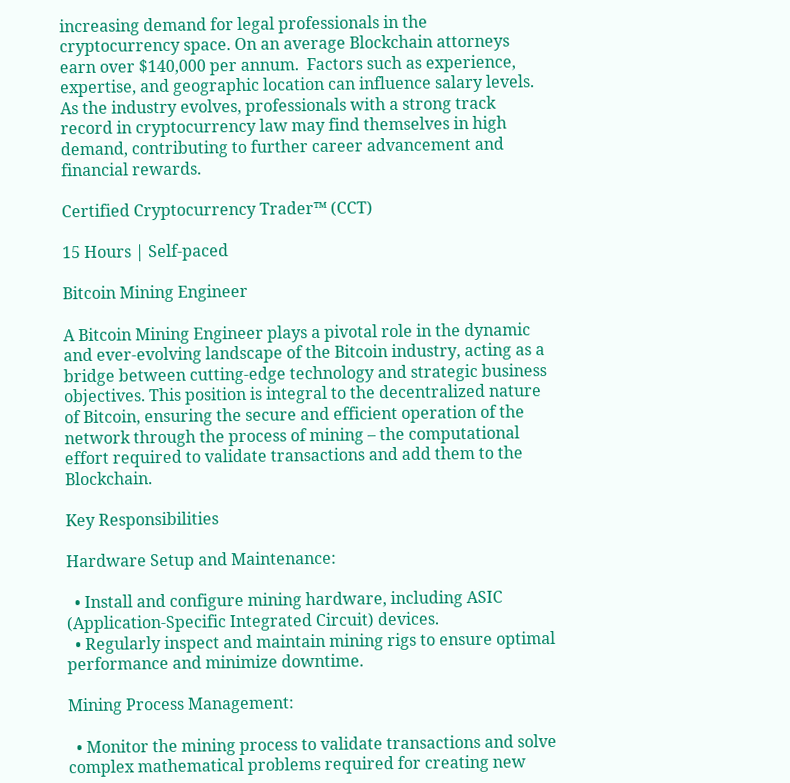increasing demand for legal professionals in the cryptocurrency space. On an average Blockchain attorneys earn over $140,000 per annum.  Factors such as experience, expertise, and geographic location can influence salary levels. As the industry evolves, professionals with a strong track record in cryptocurrency law may find themselves in high demand, contributing to further career advancement and financial rewards.

Certified Cryptocurrency Trader™ (CCT)

15 Hours | Self-paced

Bitcoin Mining Engineer

A Bitcoin Mining Engineer plays a pivotal role in the dynamic and ever-evolving landscape of the Bitcoin industry, acting as a bridge between cutting-edge technology and strategic business objectives. This position is integral to the decentralized nature of Bitcoin, ensuring the secure and efficient operation of the network through the process of mining – the computational effort required to validate transactions and add them to the Blockchain.

Key Responsibilities

Hardware Setup and Maintenance:

  • Install and configure mining hardware, including ASIC (Application-Specific Integrated Circuit) devices.
  • Regularly inspect and maintain mining rigs to ensure optimal performance and minimize downtime.

Mining Process Management:

  • Monitor the mining process to validate transactions and solve complex mathematical problems required for creating new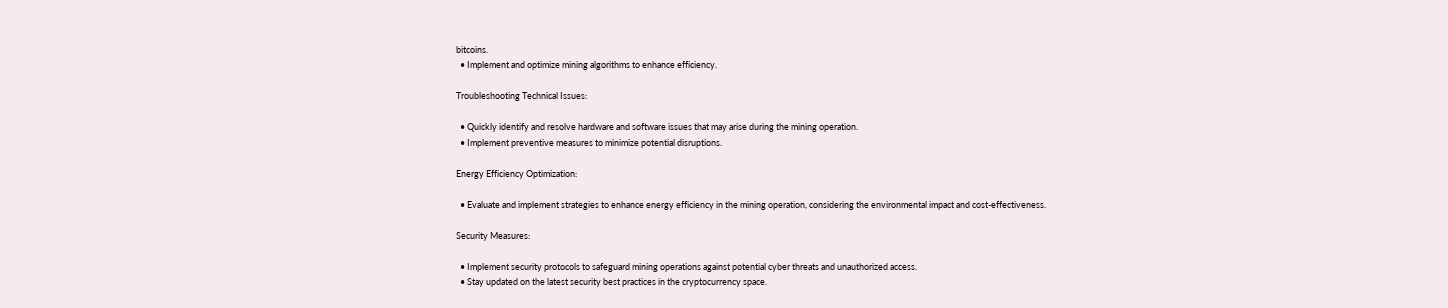bitcoins.
  • Implement and optimize mining algorithms to enhance efficiency.

Troubleshooting Technical Issues:

  • Quickly identify and resolve hardware and software issues that may arise during the mining operation.
  • Implement preventive measures to minimize potential disruptions.

Energy Efficiency Optimization:

  • Evaluate and implement strategies to enhance energy efficiency in the mining operation, considering the environmental impact and cost-effectiveness.

Security Measures:

  • Implement security protocols to safeguard mining operations against potential cyber threats and unauthorized access.
  • Stay updated on the latest security best practices in the cryptocurrency space.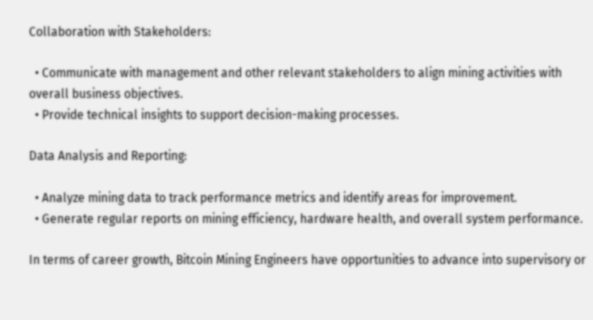Collaboration with Stakeholders:

  • Communicate with management and other relevant stakeholders to align mining activities with overall business objectives.
  • Provide technical insights to support decision-making processes.

Data Analysis and Reporting:

  • Analyze mining data to track performance metrics and identify areas for improvement.
  • Generate regular reports on mining efficiency, hardware health, and overall system performance.

In terms of career growth, Bitcoin Mining Engineers have opportunities to advance into supervisory or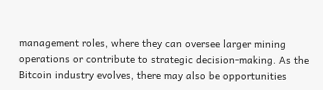management roles, where they can oversee larger mining operations or contribute to strategic decision-making. As the Bitcoin industry evolves, there may also be opportunities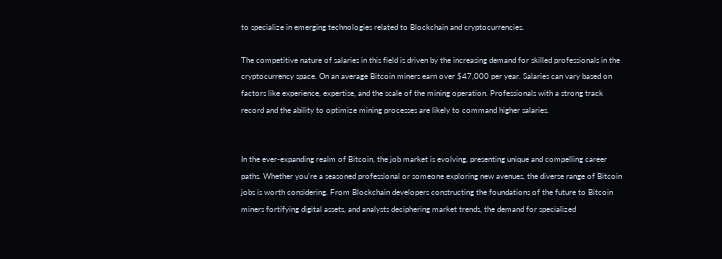to specialize in emerging technologies related to Blockchain and cryptocurrencies.

The competitive nature of salaries in this field is driven by the increasing demand for skilled professionals in the cryptocurrency space. On an average Bitcoin miners earn over $47,000 per year. Salaries can vary based on factors like experience, expertise, and the scale of the mining operation. Professionals with a strong track record and the ability to optimize mining processes are likely to command higher salaries.


In the ever-expanding realm of Bitcoin, the job market is evolving, presenting unique and compelling career paths. Whether you’re a seasoned professional or someone exploring new avenues, the diverse range of Bitcoin jobs is worth considering. From Blockchain developers constructing the foundations of the future to Bitcoin miners fortifying digital assets, and analysts deciphering market trends, the demand for specialized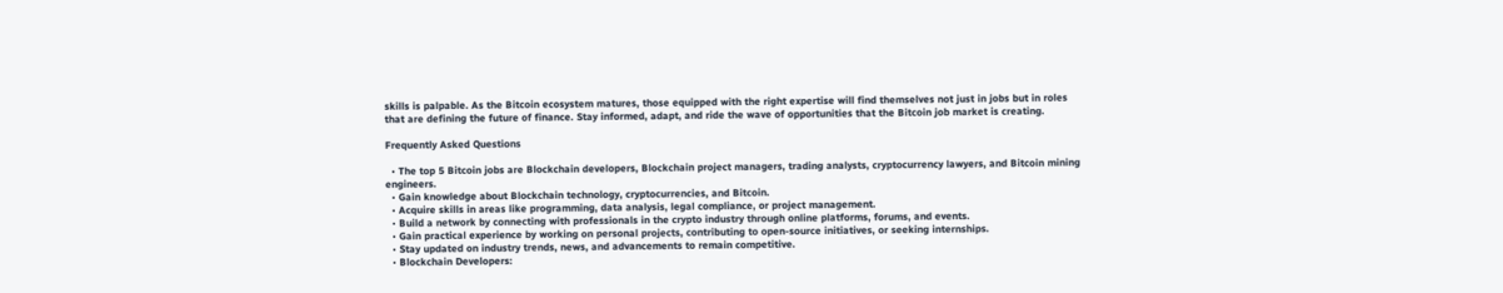skills is palpable. As the Bitcoin ecosystem matures, those equipped with the right expertise will find themselves not just in jobs but in roles that are defining the future of finance. Stay informed, adapt, and ride the wave of opportunities that the Bitcoin job market is creating.

Frequently Asked Questions

  • The top 5 Bitcoin jobs are Blockchain developers, Blockchain project managers, trading analysts, cryptocurrency lawyers, and Bitcoin mining engineers.
  • Gain knowledge about Blockchain technology, cryptocurrencies, and Bitcoin.
  • Acquire skills in areas like programming, data analysis, legal compliance, or project management.
  • Build a network by connecting with professionals in the crypto industry through online platforms, forums, and events.
  • Gain practical experience by working on personal projects, contributing to open-source initiatives, or seeking internships.
  • Stay updated on industry trends, news, and advancements to remain competitive.
  • Blockchain Developers: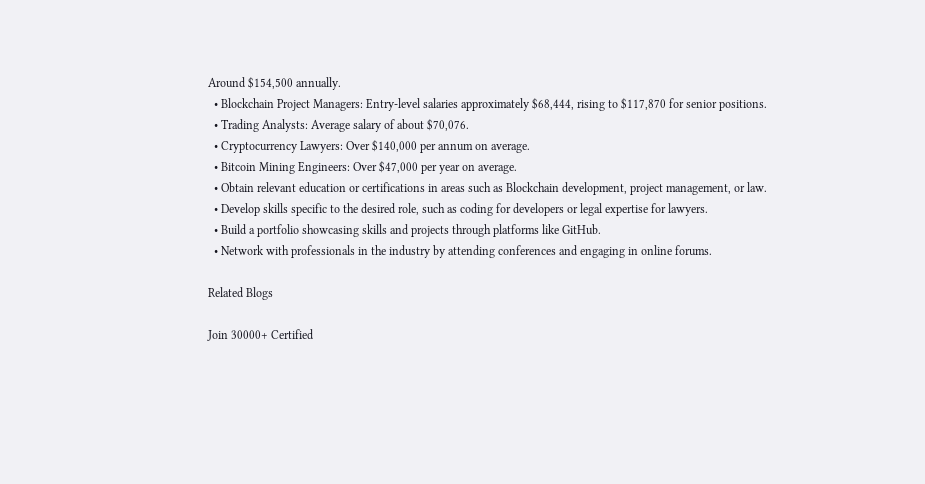Around $154,500 annually.
  • Blockchain Project Managers: Entry-level salaries approximately $68,444, rising to $117,870 for senior positions.
  • Trading Analysts: Average salary of about $70,076.
  • Cryptocurrency Lawyers: Over $140,000 per annum on average.
  • Bitcoin Mining Engineers: Over $47,000 per year on average.
  • Obtain relevant education or certifications in areas such as Blockchain development, project management, or law.
  • Develop skills specific to the desired role, such as coding for developers or legal expertise for lawyers.
  • Build a portfolio showcasing skills and projects through platforms like GitHub.
  • Network with professionals in the industry by attending conferences and engaging in online forums.

Related Blogs

Join 30000+ Certified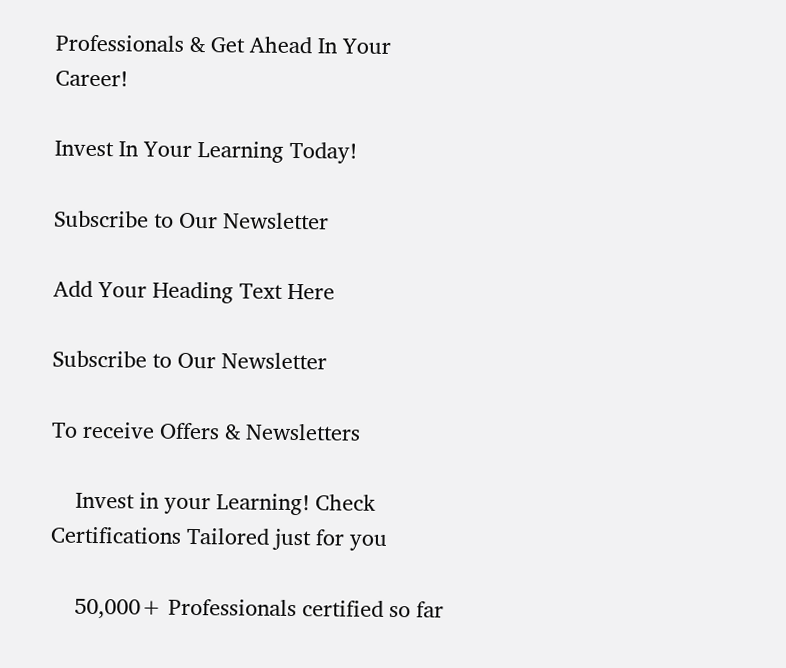Professionals & Get Ahead In Your Career!

Invest In Your Learning Today!

Subscribe to Our Newsletter

Add Your Heading Text Here

Subscribe to Our Newsletter

To receive Offers & Newsletters

    Invest in your Learning! Check Certifications Tailored just for you

    50,000+ Professionals certified so far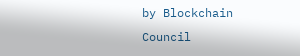by Blockchain Council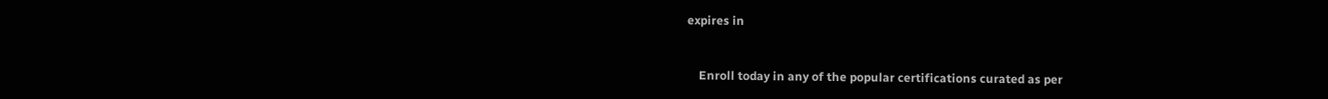expires in


    Enroll today in any of the popular certifications curated as per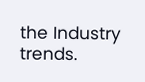the Industry trends.